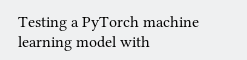Testing a PyTorch machine learning model with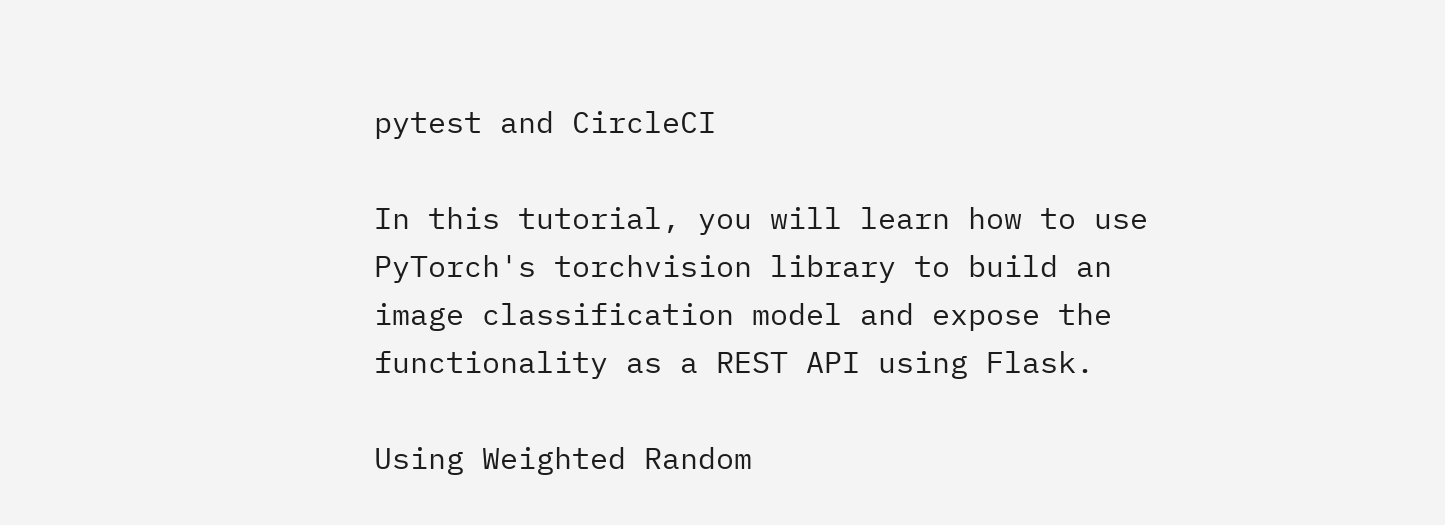pytest and CircleCI

In this tutorial, you will learn how to use PyTorch's torchvision library to build an image classification model and expose the functionality as a REST API using Flask.

Using Weighted Random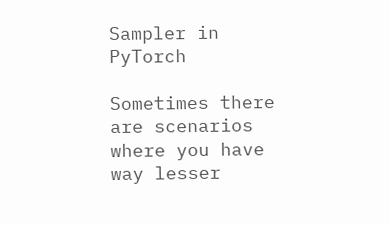Sampler in PyTorch

Sometimes there are scenarios where you have way lesser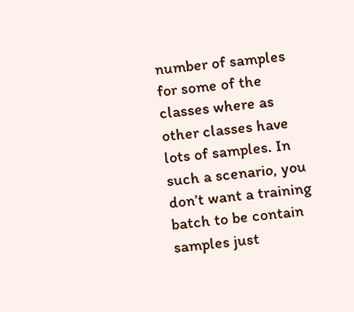number of samples for some of the classes where as other classes have lots of samples. In such a scenario, you don’t want a training batch to be contain samples just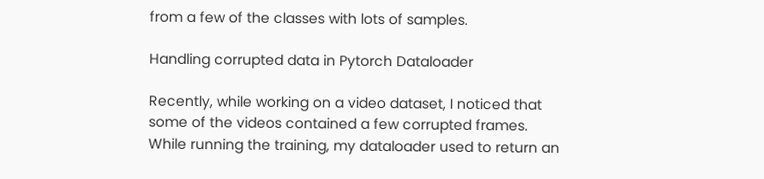from a few of the classes with lots of samples.

Handling corrupted data in Pytorch Dataloader

Recently, while working on a video dataset, I noticed that some of the videos contained a few corrupted frames. While running the training, my dataloader used to return an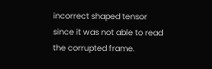incorrect shaped tensor since it was not able to read the corrupted frame.